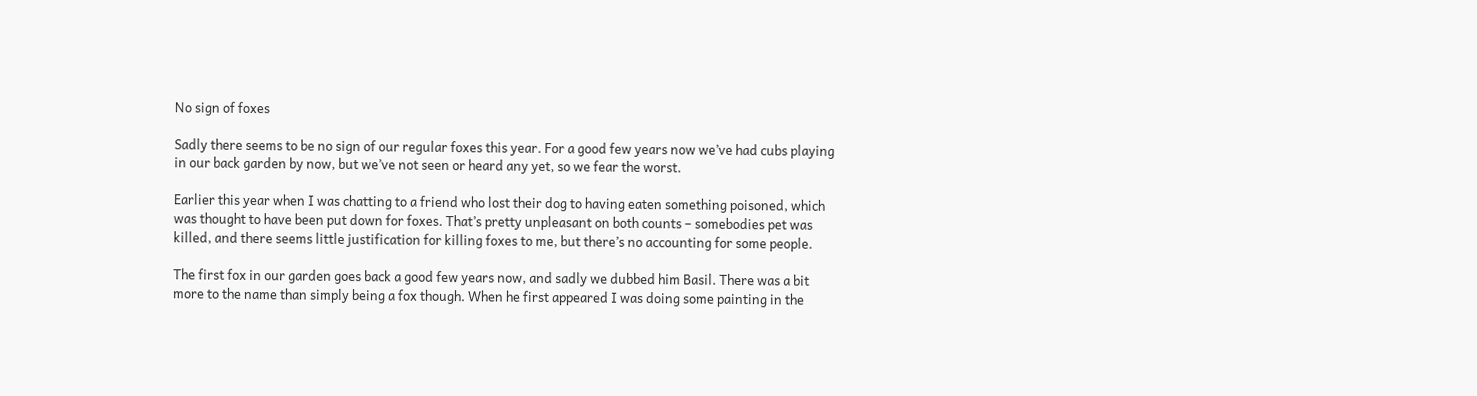No sign of foxes

Sadly there seems to be no sign of our regular foxes this year. For a good few years now we’ve had cubs playing in our back garden by now, but we’ve not seen or heard any yet, so we fear the worst.

Earlier this year when I was chatting to a friend who lost their dog to having eaten something poisoned, which was thought to have been put down for foxes. That’s pretty unpleasant on both counts – somebodies pet was killed, and there seems little justification for killing foxes to me, but there’s no accounting for some people.

The first fox in our garden goes back a good few years now, and sadly we dubbed him Basil. There was a bit more to the name than simply being a fox though. When he first appeared I was doing some painting in the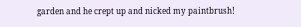garden and he crept up and nicked my paintbrush!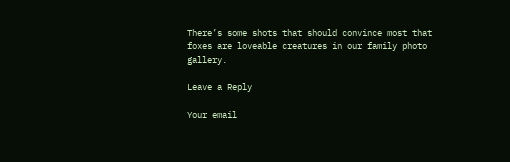There’s some shots that should convince most that foxes are loveable creatures in our family photo gallery.

Leave a Reply

Your email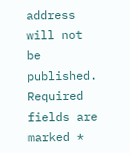address will not be published. Required fields are marked *